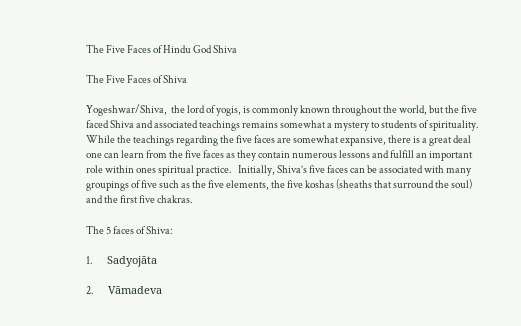The Five Faces of Hindu God Shiva

The Five Faces of Shiva

Yogeshwar/Shiva,  the lord of yogis, is commonly known throughout the world, but the five faced Shiva and associated teachings remains somewhat a mystery to students of spirituality.  While the teachings regarding the five faces are somewhat expansive, there is a great deal one can learn from the five faces as they contain numerous lessons and fulfill an important role within ones spiritual practice.   Initially, Shiva’s five faces can be associated with many groupings of five such as the five elements, the five koshas (sheaths that surround the soul) and the first five chakras.

The 5 faces of Shiva:

1.       Sadyojāta

2.       Vāmadeva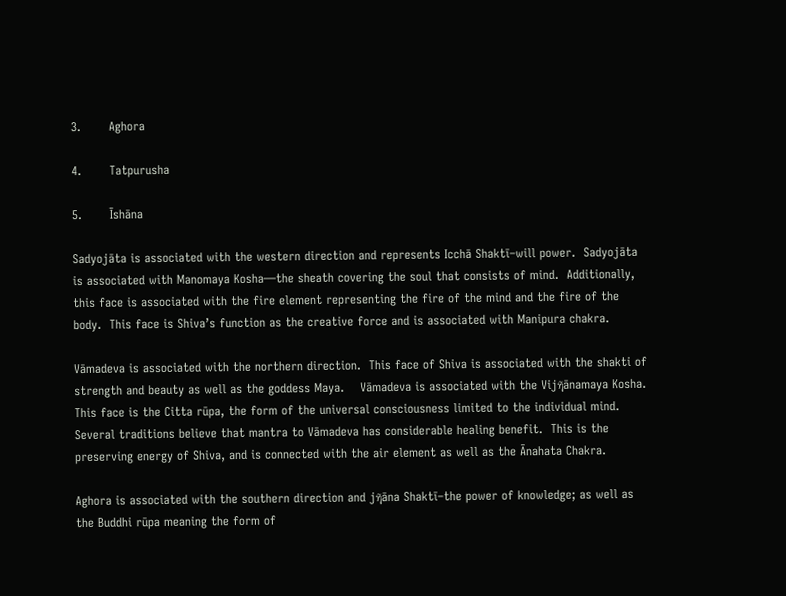3.       Aghora

4.       Tatpurusha

5.       Īshāna

Sadyojāta is associated with the western direction and represents Icchā Shaktī–will power.  Sadyojāta is associated with Manomaya Kosha—the sheath covering the soul that consists of mind.  Additionally, this face is associated with the fire element representing the fire of the mind and the fire of the body.  This face is Shiva’s function as the creative force and is associated with Manipura chakra.

Vāmadeva is associated with the northern direction.  This face of Shiva is associated with the shakti of strength and beauty as well as the goddess Maya.    Vāmadeva is associated with the Vijῆānamaya Kosha.  This face is the Citta rūpa, the form of the universal consciousness limited to the individual mind.  Several traditions believe that mantra to Vāmadeva has considerable healing benefit.  This is the preserving energy of Shiva, and is connected with the air element as well as the Ānahata Chakra.

Aghora is associated with the southern direction and jῆāna Shaktī–the power of knowledge; as well as the Buddhi rūpa meaning the form of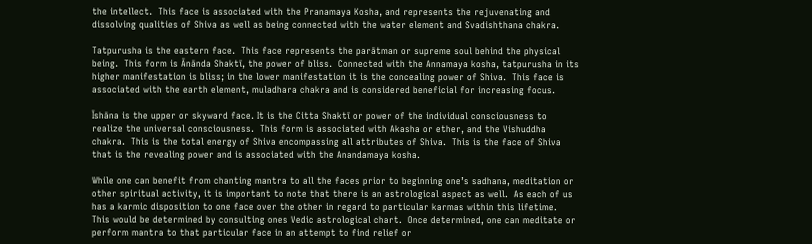the intellect.  This face is associated with the Pranamaya Kosha, and represents the rejuvenating and dissolving qualities of Shiva as well as being connected with the water element and Svadishthana chakra.

Tatpurusha is the eastern face.  This face represents the parātman or supreme soul behind the physical being.  This form is Ānānda Shaktī, the power of bliss.  Connected with the Annamaya kosha, tatpurusha in its higher manifestation is bliss; in the lower manifestation it is the concealing power of Shiva.  This face is associated with the earth element, muladhara chakra and is considered beneficial for increasing focus.

Īshāna is the upper or skyward face. It is the Citta Shaktī or power of the individual consciousness to realize the universal consciousness.  This form is associated with Akasha or ether, and the Vishuddha chakra.  This is the total energy of Shiva encompassing all attributes of Shiva.  This is the face of Shiva that is the revealing power and is associated with the Anandamaya kosha.

While one can benefit from chanting mantra to all the faces prior to beginning one’s sadhana, meditation or other spiritual activity, it is important to note that there is an astrological aspect as well.  As each of us has a karmic disposition to one face over the other in regard to particular karmas within this lifetime.  This would be determined by consulting ones Vedic astrological chart.  Once determined, one can meditate or perform mantra to that particular face in an attempt to find relief or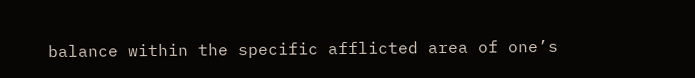balance within the specific afflicted area of one’s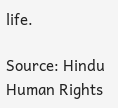life.

Source: Hindu Human Rights